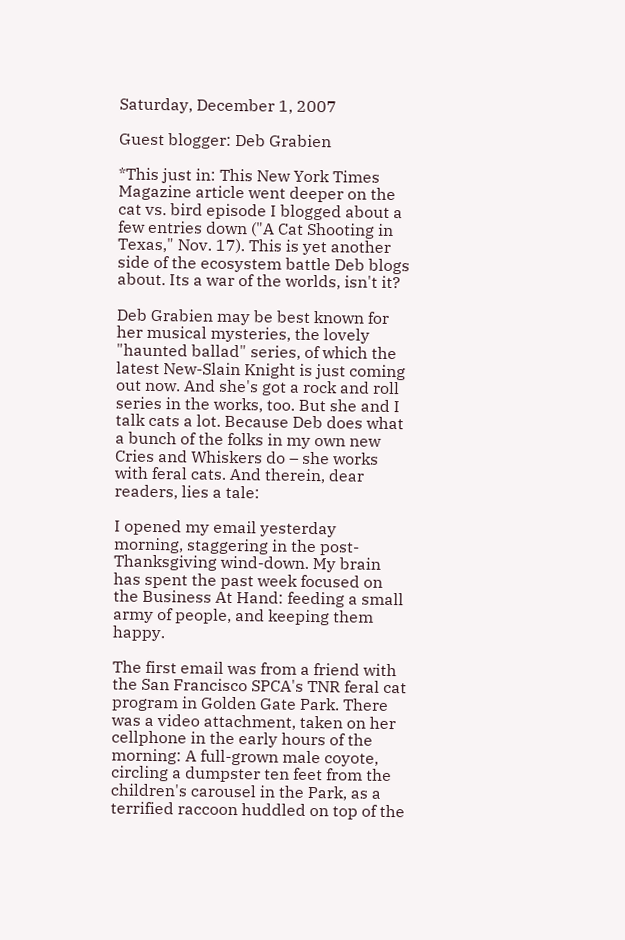Saturday, December 1, 2007

Guest blogger: Deb Grabien

*This just in: This New York Times Magazine article went deeper on the cat vs. bird episode I blogged about a few entries down ("A Cat Shooting in Texas," Nov. 17). This is yet another side of the ecosystem battle Deb blogs about. Its a war of the worlds, isn't it?

Deb Grabien may be best known for her musical mysteries, the lovely "haunted ballad" series, of which the latest New-Slain Knight is just coming out now. And she's got a rock and roll series in the works, too. But she and I talk cats a lot. Because Deb does what a bunch of the folks in my own new Cries and Whiskers do – she works with feral cats. And therein, dear readers, lies a tale:

I opened my email yesterday morning, staggering in the post-Thanksgiving wind-down. My brain has spent the past week focused on the Business At Hand: feeding a small army of people, and keeping them happy.

The first email was from a friend with the San Francisco SPCA's TNR feral cat program in Golden Gate Park. There was a video attachment, taken on her cellphone in the early hours of the morning: A full-grown male coyote, circling a dumpster ten feet from the children's carousel in the Park, as a terrified raccoon huddled on top of the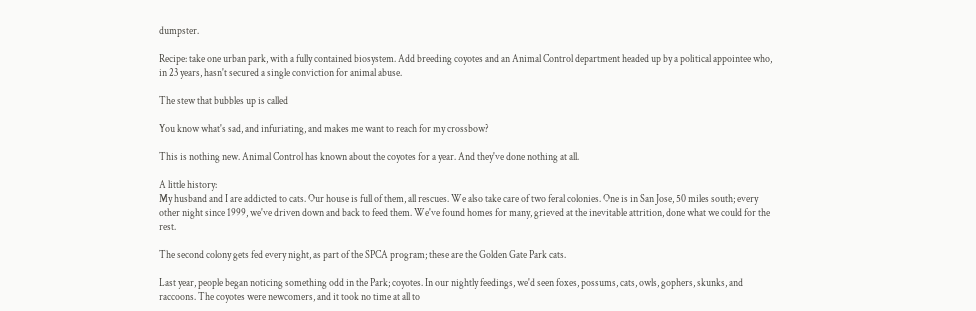dumpster.

Recipe: take one urban park, with a fully contained biosystem. Add breeding coyotes and an Animal Control department headed up by a political appointee who, in 23 years, hasn't secured a single conviction for animal abuse.

The stew that bubbles up is called

You know what's sad, and infuriating, and makes me want to reach for my crossbow?

This is nothing new. Animal Control has known about the coyotes for a year. And they've done nothing at all.

A little history:
My husband and I are addicted to cats. Our house is full of them, all rescues. We also take care of two feral colonies. One is in San Jose, 50 miles south; every other night since 1999, we've driven down and back to feed them. We've found homes for many, grieved at the inevitable attrition, done what we could for the rest.

The second colony gets fed every night, as part of the SPCA program; these are the Golden Gate Park cats.

Last year, people began noticing something odd in the Park; coyotes. In our nightly feedings, we'd seen foxes, possums, cats, owls, gophers, skunks, and raccoons. The coyotes were newcomers, and it took no time at all to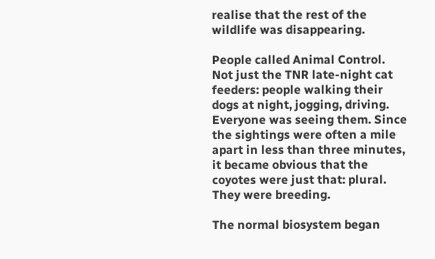realise that the rest of the wildlife was disappearing.

People called Animal Control. Not just the TNR late-night cat feeders: people walking their dogs at night, jogging, driving. Everyone was seeing them. Since the sightings were often a mile apart in less than three minutes, it became obvious that the coyotes were just that: plural. They were breeding.

The normal biosystem began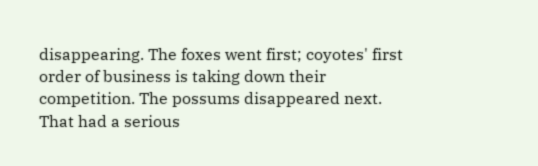disappearing. The foxes went first; coyotes' first order of business is taking down their competition. The possums disappeared next. That had a serious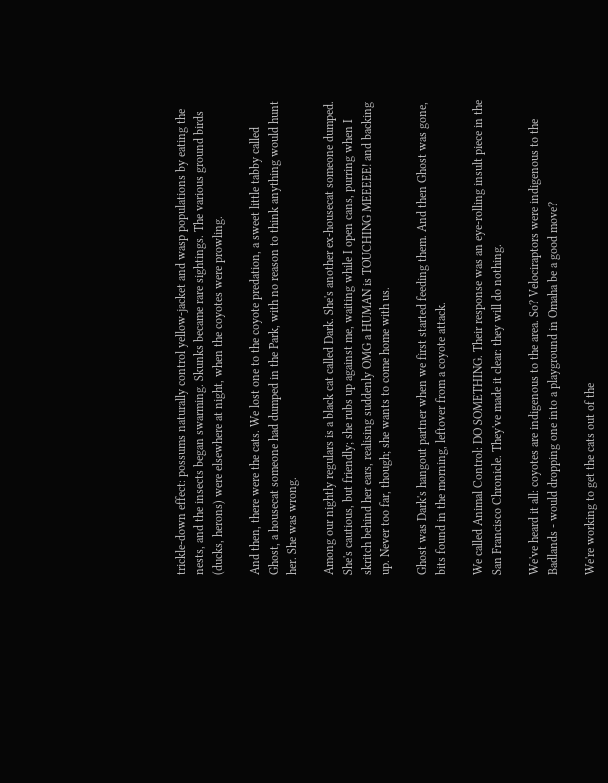trickle-down effect: possums naturally control yellow-jacket and wasp populations by eating the nests, and the insects began swarming. Skunks became rare sightings. The various ground birds (ducks, herons) were elsewhere at night, when the coyotes were prowling.

And then, there were the cats. We lost one to the coyote predation, a sweet little tabby called Ghost, a housecat someone had dumped in the Park, with no reason to think anything would hunt her. She was wrong.

Among our nightly regulars is a black cat called Dark. She's another ex-housecat someone dumped. She's cautious, but friendly; she rubs up against me, waiting while I open cans, purring when I skritch behind her ears, realising suddenly OMG a HUMAN is TOUCHING MEEEEE! and backing up. Never too far, though; she wants to come home with us.

Ghost was Dark's hangout partner when we first started feeding them. And then Ghost was gone, bits found in the morning, leftover from a coyote attack.

We called Animal Control: DO SOMETHING. Their response was an eye-rolling insult piece in the San Francisco Chronicle. They've made it clear: they will do nothing.

We've heard it all: coyotes are indigenous to the area. So? Velociraptors were indigenous to the Badlands - would dropping one into a playground in Omaha be a good move?

We're working to get the cats out of the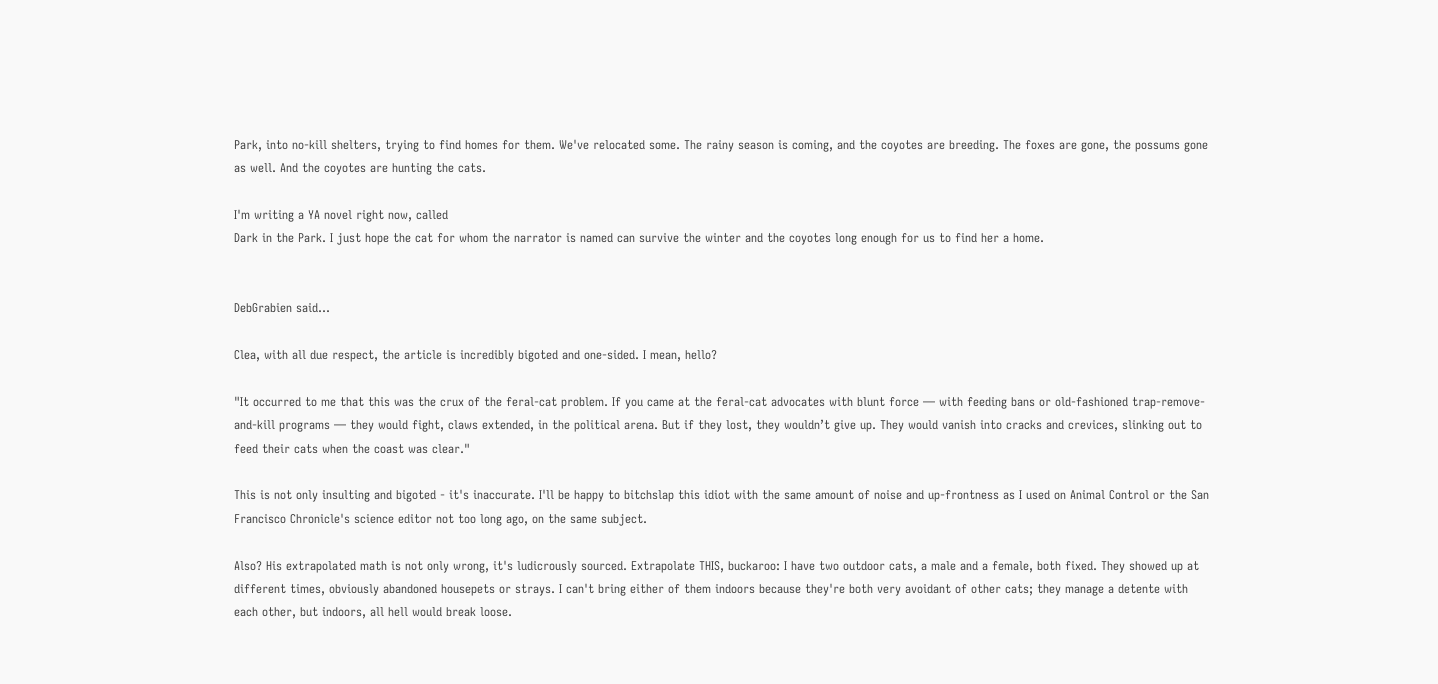Park, into no-kill shelters, trying to find homes for them. We've relocated some. The rainy season is coming, and the coyotes are breeding. The foxes are gone, the possums gone as well. And the coyotes are hunting the cats.

I'm writing a YA novel right now, called
Dark in the Park. I just hope the cat for whom the narrator is named can survive the winter and the coyotes long enough for us to find her a home.


DebGrabien said...

Clea, with all due respect, the article is incredibly bigoted and one-sided. I mean, hello?

"It occurred to me that this was the crux of the feral-cat problem. If you came at the feral-cat advocates with blunt force — with feeding bans or old-fashioned trap-remove-and-kill programs — they would fight, claws extended, in the political arena. But if they lost, they wouldn’t give up. They would vanish into cracks and crevices, slinking out to feed their cats when the coast was clear."

This is not only insulting and bigoted - it's inaccurate. I'll be happy to bitchslap this idiot with the same amount of noise and up-frontness as I used on Animal Control or the San Francisco Chronicle's science editor not too long ago, on the same subject.

Also? His extrapolated math is not only wrong, it's ludicrously sourced. Extrapolate THIS, buckaroo: I have two outdoor cats, a male and a female, both fixed. They showed up at different times, obviously abandoned housepets or strays. I can't bring either of them indoors because they're both very avoidant of other cats; they manage a detente with each other, but indoors, all hell would break loose.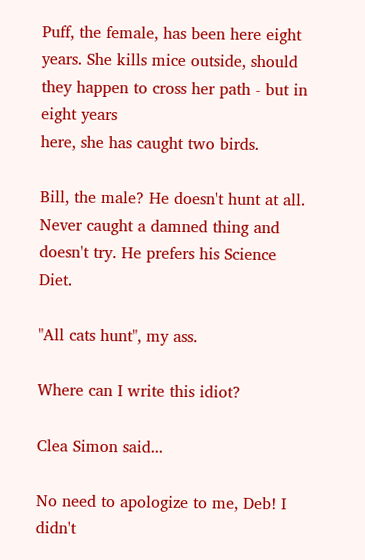Puff, the female, has been here eight years. She kills mice outside, should they happen to cross her path - but in eight years
here, she has caught two birds.

Bill, the male? He doesn't hunt at all. Never caught a damned thing and doesn't try. He prefers his Science Diet.

"All cats hunt", my ass.

Where can I write this idiot?

Clea Simon said...

No need to apologize to me, Deb! I didn't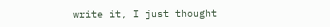write it, I just thought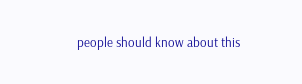people should know about this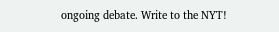ongoing debate. Write to the NYT!